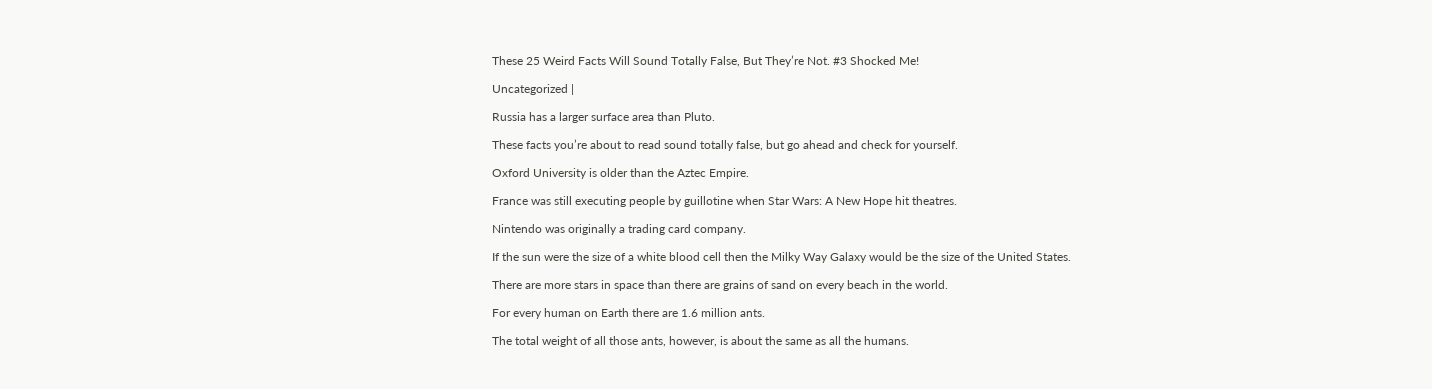These 25 Weird Facts Will Sound Totally False, But They’re Not. #3 Shocked Me!

Uncategorized |

Russia has a larger surface area than Pluto.

These facts you’re about to read sound totally false, but go ahead and check for yourself.

Oxford University is older than the Aztec Empire.

France was still executing people by guillotine when Star Wars: A New Hope hit theatres.

Nintendo was originally a trading card company.

If the sun were the size of a white blood cell then the Milky Way Galaxy would be the size of the United States.

There are more stars in space than there are grains of sand on every beach in the world.

For every human on Earth there are 1.6 million ants.

The total weight of all those ants, however, is about the same as all the humans.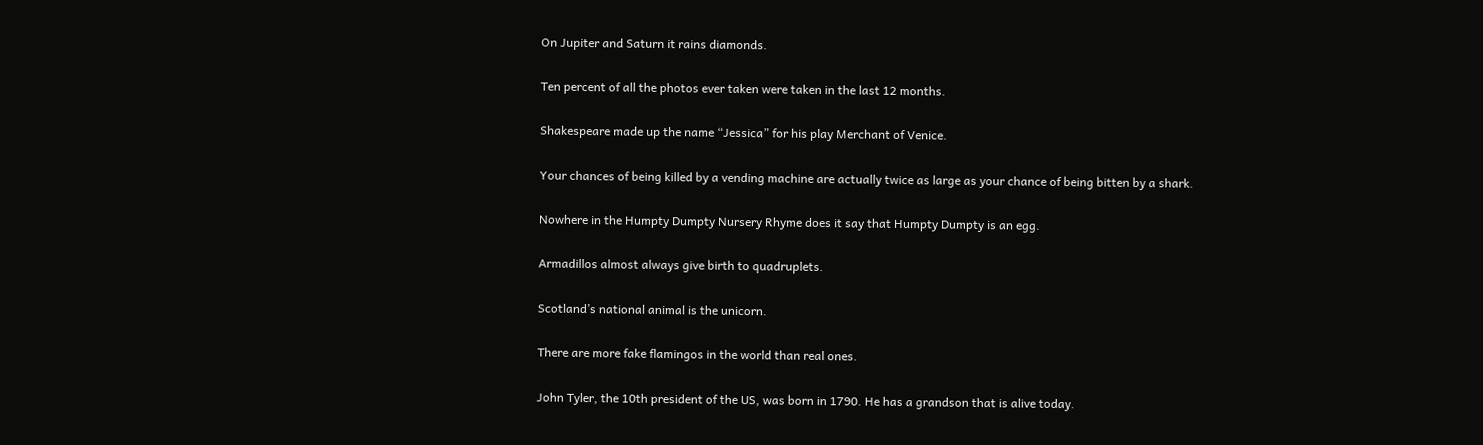On Jupiter and Saturn it rains diamonds.

Ten percent of all the photos ever taken were taken in the last 12 months.

Shakespeare made up the name “Jessica” for his play Merchant of Venice.

Your chances of being killed by a vending machine are actually twice as large as your chance of being bitten by a shark.

Nowhere in the Humpty Dumpty Nursery Rhyme does it say that Humpty Dumpty is an egg.

Armadillos almost always give birth to quadruplets.

Scotland’s national animal is the unicorn.

There are more fake flamingos in the world than real ones.

John Tyler, the 10th president of the US, was born in 1790. He has a grandson that is alive today.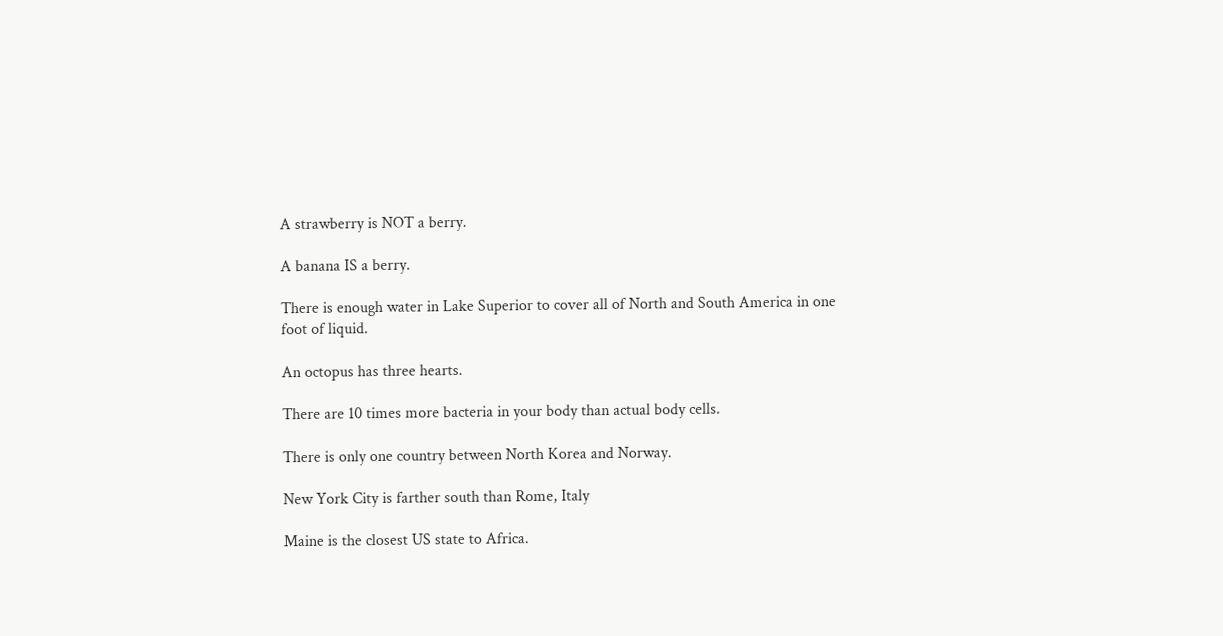A strawberry is NOT a berry.

A banana IS a berry.

There is enough water in Lake Superior to cover all of North and South America in one foot of liquid.

An octopus has three hearts.

There are 10 times more bacteria in your body than actual body cells.

There is only one country between North Korea and Norway.

New York City is farther south than Rome, Italy

Maine is the closest US state to Africa.